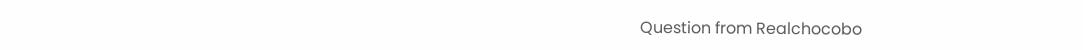Question from Realchocobo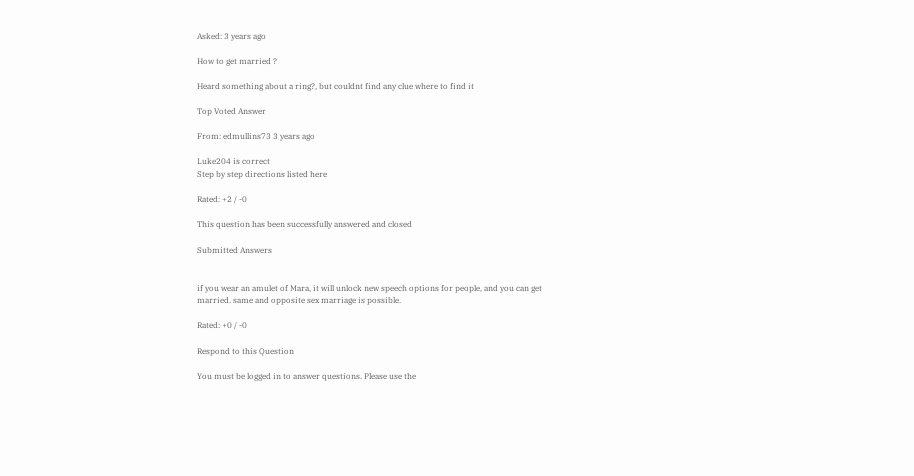Asked: 3 years ago

How to get married ?

Heard something about a ring?, but couldnt find any clue where to find it

Top Voted Answer

From: edmullins73 3 years ago

Luke204 is correct
Step by step directions listed here

Rated: +2 / -0

This question has been successfully answered and closed

Submitted Answers


if you wear an amulet of Mara, it will unlock new speech options for people, and you can get married. same and opposite sex marriage is possible.

Rated: +0 / -0

Respond to this Question

You must be logged in to answer questions. Please use the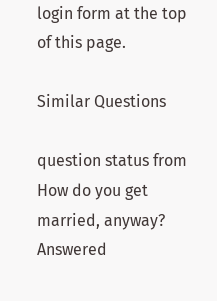login form at the top of this page.

Similar Questions

question status from
How do you get married, anyway? Answered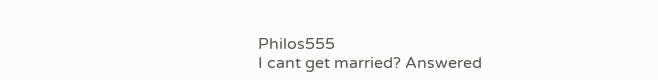Philos555
I cant get married? Answered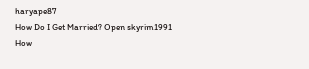haryape87
How Do I Get Married? Open skyrim1991
How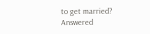to get married? Answered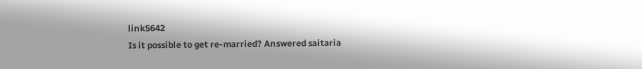link5642
Is it possible to get re-married? Answered saitaria